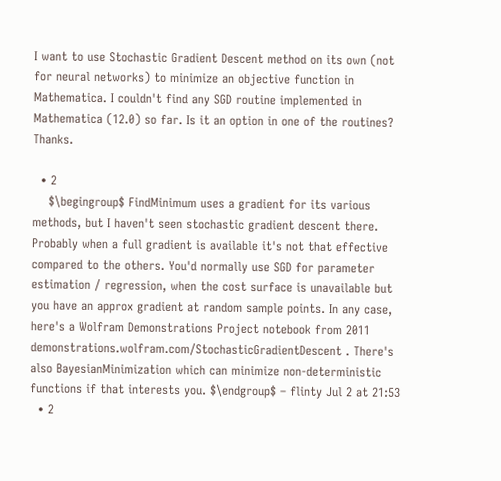I want to use Stochastic Gradient Descent method on its own (not for neural networks) to minimize an objective function in Mathematica. I couldn't find any SGD routine implemented in Mathematica (12.0) so far. Is it an option in one of the routines? Thanks.

  • 2
    $\begingroup$ FindMinimum uses a gradient for its various methods, but I haven't seen stochastic gradient descent there. Probably when a full gradient is available it's not that effective compared to the others. You'd normally use SGD for parameter estimation / regression, when the cost surface is unavailable but you have an approx gradient at random sample points. In any case, here's a Wolfram Demonstrations Project notebook from 2011 demonstrations.wolfram.com/StochasticGradientDescent . There's also BayesianMinimization which can minimize non-deterministic functions if that interests you. $\endgroup$ – flinty Jul 2 at 21:53
  • 2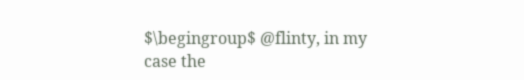$\begingroup$ @flinty, in my case the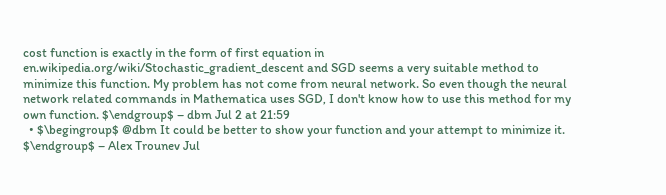cost function is exactly in the form of first equation in en.wikipedia.org/wiki/Stochastic_gradient_descent and SGD seems a very suitable method to minimize this function. My problem has not come from neural network. So even though the neural network related commands in Mathematica uses SGD, I don't know how to use this method for my own function. $\endgroup$ – dbm Jul 2 at 21:59
  • $\begingroup$ @dbm It could be better to show your function and your attempt to minimize it. $\endgroup$ – Alex Trounev Jul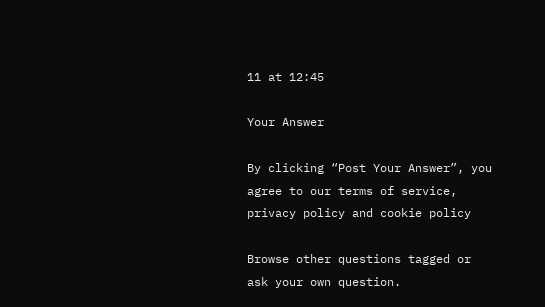11 at 12:45

Your Answer

By clicking “Post Your Answer”, you agree to our terms of service, privacy policy and cookie policy

Browse other questions tagged or ask your own question.